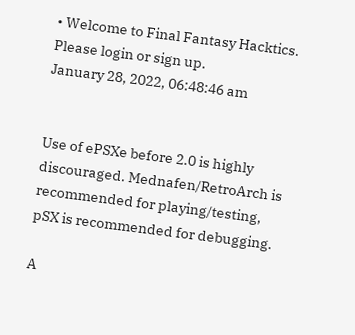• Welcome to Final Fantasy Hacktics. Please login or sign up.
January 28, 2022, 06:48:46 am


Use of ePSXe before 2.0 is highly discouraged. Mednafen/RetroArch is recommended for playing/testing, pSX is recommended for debugging.

A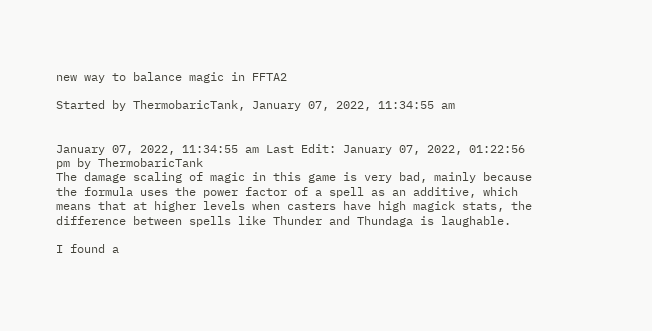new way to balance magic in FFTA2

Started by ThermobaricTank, January 07, 2022, 11:34:55 am


January 07, 2022, 11:34:55 am Last Edit: January 07, 2022, 01:22:56 pm by ThermobaricTank
The damage scaling of magic in this game is very bad, mainly because the formula uses the power factor of a spell as an additive, which means that at higher levels when casters have high magick stats, the difference between spells like Thunder and Thundaga is laughable.

I found a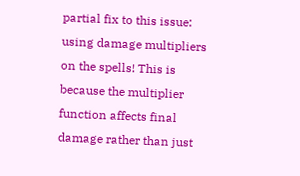partial fix to this issue: using damage multipliers on the spells! This is because the multiplier function affects final damage rather than just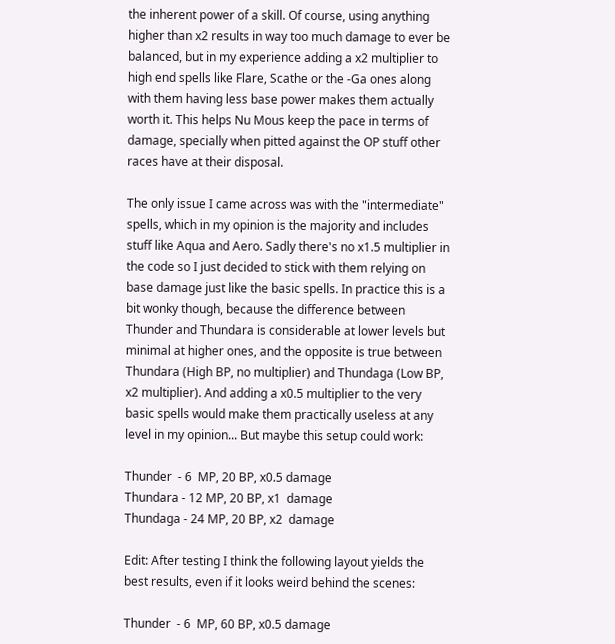the inherent power of a skill. Of course, using anything higher than x2 results in way too much damage to ever be balanced, but in my experience adding a x2 multiplier to high end spells like Flare, Scathe or the -Ga ones along with them having less base power makes them actually worth it. This helps Nu Mous keep the pace in terms of damage, specially when pitted against the OP stuff other races have at their disposal.

The only issue I came across was with the "intermediate" spells, which in my opinion is the majority and includes stuff like Aqua and Aero. Sadly there's no x1.5 multiplier in the code so I just decided to stick with them relying on base damage just like the basic spells. In practice this is a bit wonky though, because the difference between Thunder and Thundara is considerable at lower levels but minimal at higher ones, and the opposite is true between Thundara (High BP, no multiplier) and Thundaga (Low BP, x2 multiplier). And adding a x0.5 multiplier to the very basic spells would make them practically useless at any level in my opinion... But maybe this setup could work:

Thunder  - 6  MP, 20 BP, x0.5 damage
Thundara - 12 MP, 20 BP, x1  damage
Thundaga - 24 MP, 20 BP, x2  damage

Edit: After testing I think the following layout yields the best results, even if it looks weird behind the scenes:

Thunder  - 6  MP, 60 BP, x0.5 damage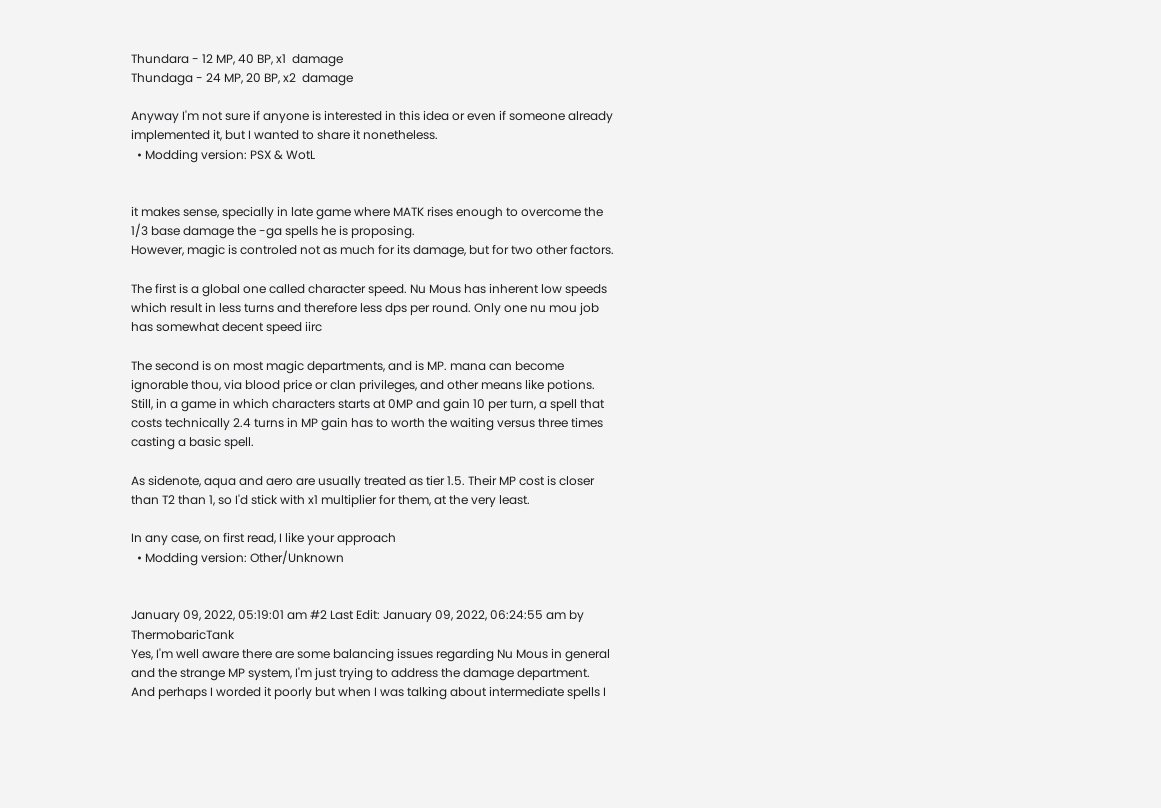Thundara - 12 MP, 40 BP, x1  damage
Thundaga - 24 MP, 20 BP, x2  damage

Anyway I'm not sure if anyone is interested in this idea or even if someone already implemented it, but I wanted to share it nonetheless.
  • Modding version: PSX & WotL


it makes sense, specially in late game where MATK rises enough to overcome the 1/3 base damage the -ga spells he is proposing.
However, magic is controled not as much for its damage, but for two other factors.

The first is a global one called character speed. Nu Mous has inherent low speeds which result in less turns and therefore less dps per round. Only one nu mou job has somewhat decent speed iirc

The second is on most magic departments, and is MP. mana can become ignorable thou, via blood price or clan privileges, and other means like potions. Still, in a game in which characters starts at 0MP and gain 10 per turn, a spell that costs technically 2.4 turns in MP gain has to worth the waiting versus three times casting a basic spell.

As sidenote, aqua and aero are usually treated as tier 1.5. Their MP cost is closer than T2 than 1, so I'd stick with x1 multiplier for them, at the very least.

In any case, on first read, I like your approach
  • Modding version: Other/Unknown


January 09, 2022, 05:19:01 am #2 Last Edit: January 09, 2022, 06:24:55 am by ThermobaricTank
Yes, I'm well aware there are some balancing issues regarding Nu Mous in general and the strange MP system, I'm just trying to address the damage department. And perhaps I worded it poorly but when I was talking about intermediate spells I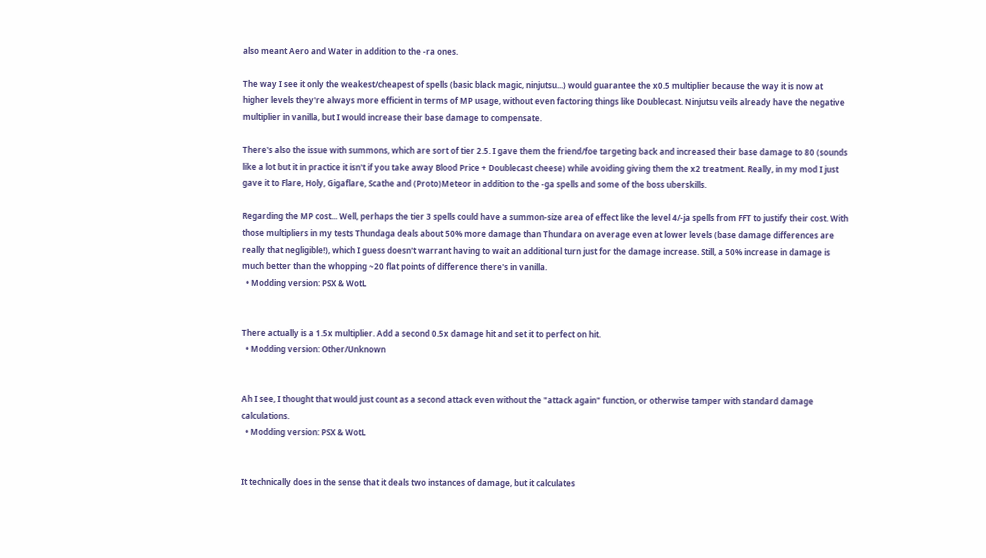also meant Aero and Water in addition to the -ra ones.

The way I see it only the weakest/cheapest of spells (basic black magic, ninjutsu...) would guarantee the x0.5 multiplier because the way it is now at higher levels they're always more efficient in terms of MP usage, without even factoring things like Doublecast. Ninjutsu veils already have the negative multiplier in vanilla, but I would increase their base damage to compensate.

There's also the issue with summons, which are sort of tier 2.5. I gave them the friend/foe targeting back and increased their base damage to 80 (sounds like a lot but it in practice it isn't if you take away Blood Price + Doublecast cheese) while avoiding giving them the x2 treatment. Really, in my mod I just gave it to Flare, Holy, Gigaflare, Scathe and (Proto)Meteor in addition to the -ga spells and some of the boss uberskills.

Regarding the MP cost... Well, perhaps the tier 3 spells could have a summon-size area of effect like the level 4/-ja spells from FFT to justify their cost. With those multipliers in my tests Thundaga deals about 50% more damage than Thundara on average even at lower levels (base damage differences are really that negligible!), which I guess doesn't warrant having to wait an additional turn just for the damage increase. Still, a 50% increase in damage is much better than the whopping ~20 flat points of difference there's in vanilla.
  • Modding version: PSX & WotL


There actually is a 1.5x multiplier. Add a second 0.5x damage hit and set it to perfect on hit.
  • Modding version: Other/Unknown


Ah I see, I thought that would just count as a second attack even without the "attack again" function, or otherwise tamper with standard damage calculations.
  • Modding version: PSX & WotL


It technically does in the sense that it deals two instances of damage, but it calculates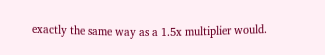exactly the same way as a 1.5x multiplier would.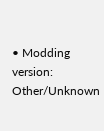• Modding version: Other/Unknown